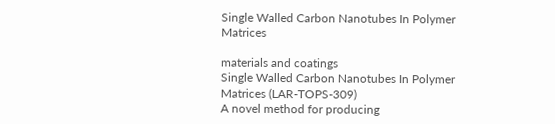Single Walled Carbon Nanotubes In Polymer Matrices

materials and coatings
Single Walled Carbon Nanotubes In Polymer Matrices (LAR-TOPS-309)
A novel method for producing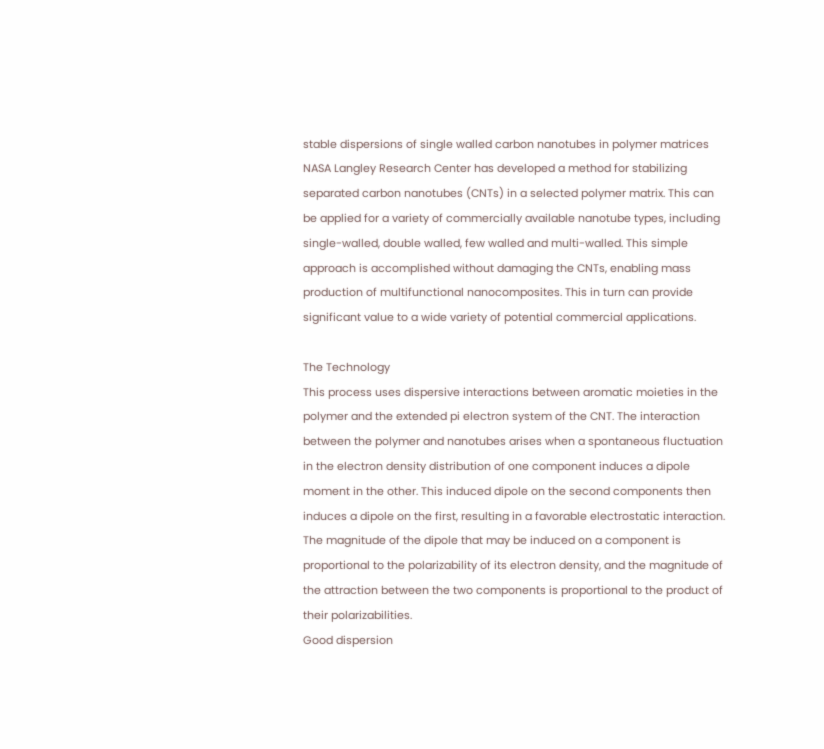stable dispersions of single walled carbon nanotubes in polymer matrices
NASA Langley Research Center has developed a method for stabilizing separated carbon nanotubes (CNTs) in a selected polymer matrix. This can be applied for a variety of commercially available nanotube types, including single-walled, double walled, few walled and multi-walled. This simple approach is accomplished without damaging the CNTs, enabling mass production of multifunctional nanocomposites. This in turn can provide significant value to a wide variety of potential commercial applications.

The Technology
This process uses dispersive interactions between aromatic moieties in the polymer and the extended pi electron system of the CNT. The interaction between the polymer and nanotubes arises when a spontaneous fluctuation in the electron density distribution of one component induces a dipole moment in the other. This induced dipole on the second components then induces a dipole on the first, resulting in a favorable electrostatic interaction. The magnitude of the dipole that may be induced on a component is proportional to the polarizability of its electron density, and the magnitude of the attraction between the two components is proportional to the product of their polarizabilities.
Good dispersion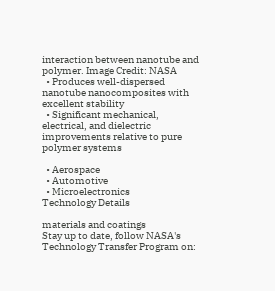interaction between nanotube and polymer. Image Credit: NASA
  • Produces well-dispersed nanotube nanocomposites with excellent stability
  • Significant mechanical, electrical, and dielectric improvements relative to pure polymer systems

  • Aerospace
  • Automotive
  • Microelectronics
Technology Details

materials and coatings
Stay up to date, follow NASA's Technology Transfer Program on: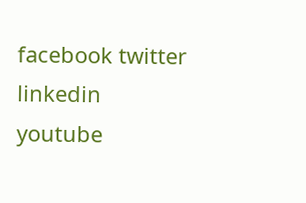facebook twitter linkedin youtube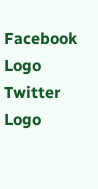Facebook Logo Twitter Logo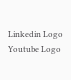Linkedin Logo Youtube Logo